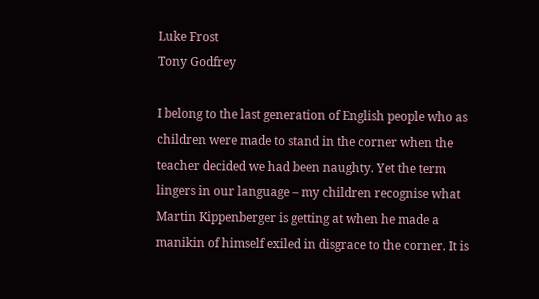Luke Frost
Tony Godfrey

I belong to the last generation of English people who as children were made to stand in the corner when the teacher decided we had been naughty. Yet the term lingers in our language – my children recognise what Martin Kippenberger is getting at when he made a manikin of himself exiled in disgrace to the corner. It is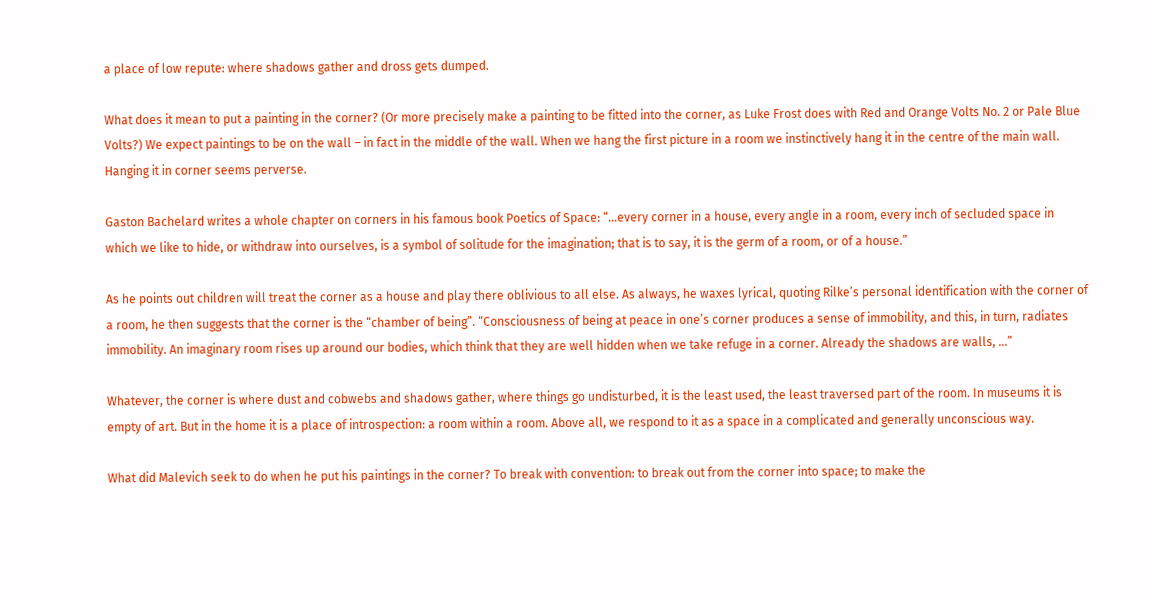a place of low repute: where shadows gather and dross gets dumped.

What does it mean to put a painting in the corner? (Or more precisely make a painting to be fitted into the corner, as Luke Frost does with Red and Orange Volts No. 2 or Pale Blue Volts?) We expect paintings to be on the wall – in fact in the middle of the wall. When we hang the first picture in a room we instinctively hang it in the centre of the main wall. Hanging it in corner seems perverse.

Gaston Bachelard writes a whole chapter on corners in his famous book Poetics of Space: “…every corner in a house, every angle in a room, every inch of secluded space in which we like to hide, or withdraw into ourselves, is a symbol of solitude for the imagination; that is to say, it is the germ of a room, or of a house.”

As he points out children will treat the corner as a house and play there oblivious to all else. As always, he waxes lyrical, quoting Rilke’s personal identification with the corner of a room, he then suggests that the corner is the “chamber of being”. “Consciousness of being at peace in one’s corner produces a sense of immobility, and this, in turn, radiates immobility. An imaginary room rises up around our bodies, which think that they are well hidden when we take refuge in a corner. Already the shadows are walls, …”

Whatever, the corner is where dust and cobwebs and shadows gather, where things go undisturbed, it is the least used, the least traversed part of the room. In museums it is empty of art. But in the home it is a place of introspection: a room within a room. Above all, we respond to it as a space in a complicated and generally unconscious way.

What did Malevich seek to do when he put his paintings in the corner? To break with convention: to break out from the corner into space; to make the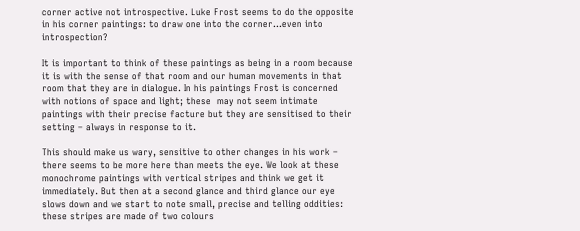corner active not introspective. Luke Frost seems to do the opposite in his corner paintings: to draw one into the corner…even into introspection?

It is important to think of these paintings as being in a room because it is with the sense of that room and our human movements in that room that they are in dialogue. In his paintings Frost is concerned with notions of space and light; these  may not seem intimate paintings with their precise facture but they are sensitised to their setting – always in response to it.

This should make us wary, sensitive to other changes in his work – there seems to be more here than meets the eye. We look at these monochrome paintings with vertical stripes and think we get it immediately. But then at a second glance and third glance our eye slows down and we start to note small, precise and telling oddities: these stripes are made of two colours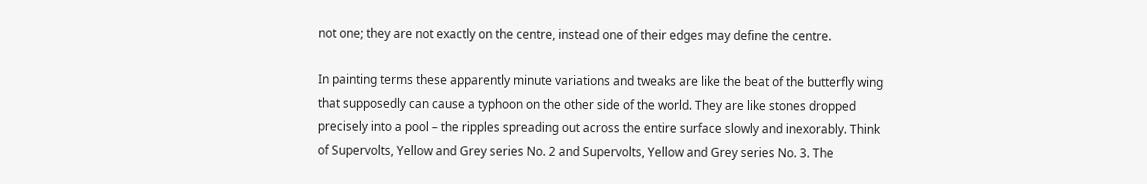not one; they are not exactly on the centre, instead one of their edges may define the centre.

In painting terms these apparently minute variations and tweaks are like the beat of the butterfly wing that supposedly can cause a typhoon on the other side of the world. They are like stones dropped precisely into a pool – the ripples spreading out across the entire surface slowly and inexorably. Think of Supervolts, Yellow and Grey series No. 2 and Supervolts, Yellow and Grey series No. 3. The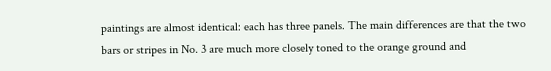paintings are almost identical: each has three panels. The main differences are that the two bars or stripes in No. 3 are much more closely toned to the orange ground and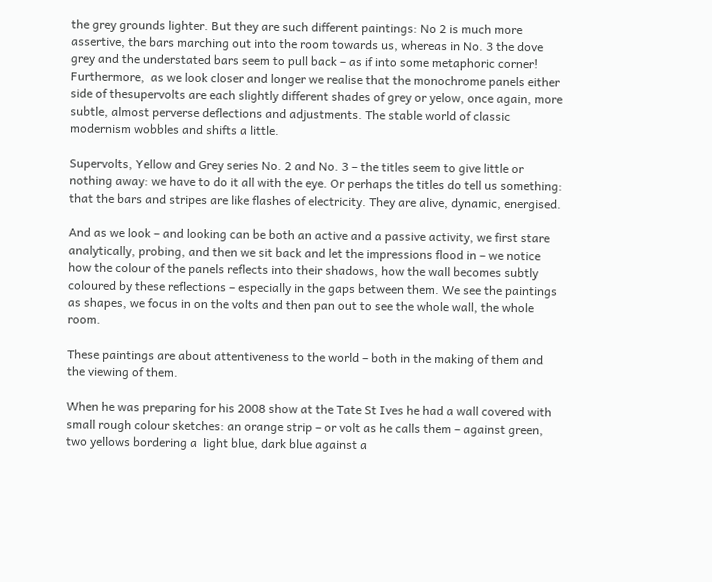the grey grounds lighter. But they are such different paintings: No 2 is much more assertive, the bars marching out into the room towards us, whereas in No. 3 the dove grey and the understated bars seem to pull back – as if into some metaphoric corner!  Furthermore,  as we look closer and longer we realise that the monochrome panels either side of thesupervolts are each slightly different shades of grey or yelow, once again, more subtle, almost perverse deflections and adjustments. The stable world of classic modernism wobbles and shifts a little.

Supervolts, Yellow and Grey series No. 2 and No. 3 – the titles seem to give little or nothing away: we have to do it all with the eye. Or perhaps the titles do tell us something: that the bars and stripes are like flashes of electricity. They are alive, dynamic, energised.

And as we look – and looking can be both an active and a passive activity, we first stare analytically, probing, and then we sit back and let the impressions flood in – we notice how the colour of the panels reflects into their shadows, how the wall becomes subtly coloured by these reflections – especially in the gaps between them. We see the paintings as shapes, we focus in on the volts and then pan out to see the whole wall, the whole room.

These paintings are about attentiveness to the world – both in the making of them and the viewing of them.

When he was preparing for his 2008 show at the Tate St Ives he had a wall covered with small rough colour sketches: an orange strip – or volt as he calls them – against green, two yellows bordering a  light blue, dark blue against a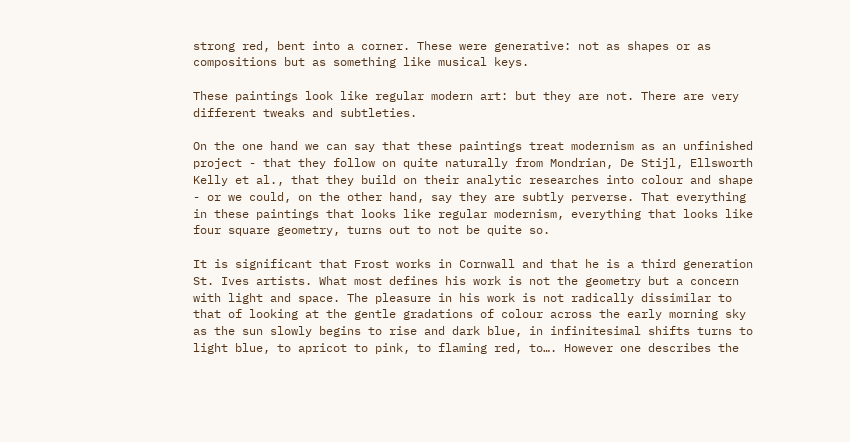strong red, bent into a corner. These were generative: not as shapes or as compositions but as something like musical keys.

These paintings look like regular modern art: but they are not. There are very different tweaks and subtleties.

On the one hand we can say that these paintings treat modernism as an unfinished project - that they follow on quite naturally from Mondrian, De Stijl, Ellsworth Kelly et al., that they build on their analytic researches into colour and shape - or we could, on the other hand, say they are subtly perverse. That everything in these paintings that looks like regular modernism, everything that looks like four square geometry, turns out to not be quite so.

It is significant that Frost works in Cornwall and that he is a third generation St. Ives artists. What most defines his work is not the geometry but a concern with light and space. The pleasure in his work is not radically dissimilar to that of looking at the gentle gradations of colour across the early morning sky as the sun slowly begins to rise and dark blue, in infinitesimal shifts turns to light blue, to apricot to pink, to flaming red, to…. However one describes the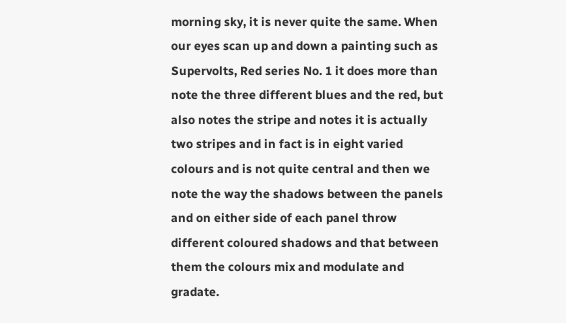morning sky, it is never quite the same. When our eyes scan up and down a painting such as Supervolts, Red series No. 1 it does more than note the three different blues and the red, but also notes the stripe and notes it is actually two stripes and in fact is in eight varied colours and is not quite central and then we note the way the shadows between the panels and on either side of each panel throw different coloured shadows and that between them the colours mix and modulate and gradate.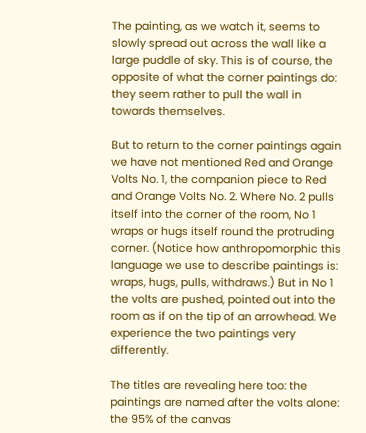The painting, as we watch it, seems to slowly spread out across the wall like a large puddle of sky. This is of course, the opposite of what the corner paintings do: they seem rather to pull the wall in towards themselves.

But to return to the corner paintings again we have not mentioned Red and Orange Volts No. 1, the companion piece to Red and Orange Volts No. 2. Where No. 2 pulls itself into the corner of the room, No 1 wraps or hugs itself round the protruding corner. (Notice how anthropomorphic this language we use to describe paintings is: wraps, hugs, pulls, withdraws.) But in No 1 the volts are pushed, pointed out into the room as if on the tip of an arrowhead. We experience the two paintings very differently.

The titles are revealing here too: the paintings are named after the volts alone: the 95% of the canvas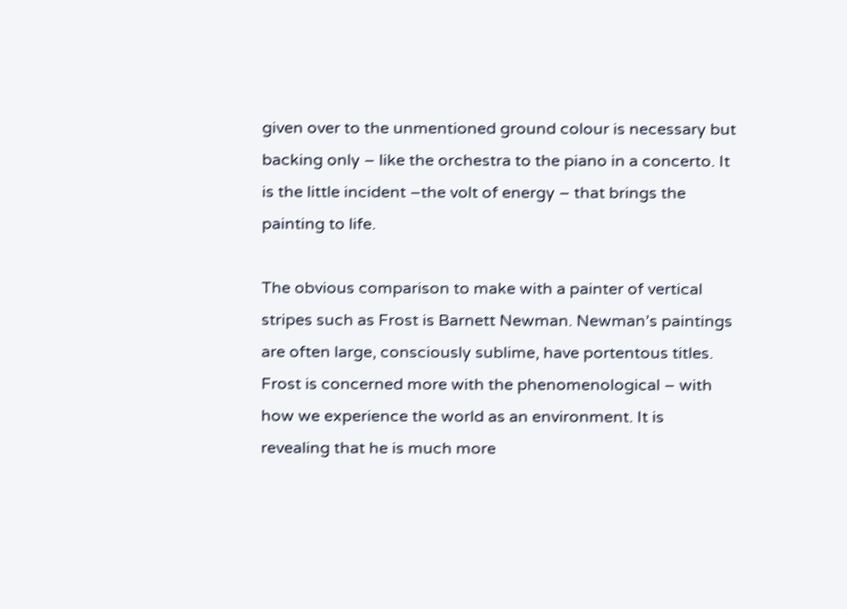given over to the unmentioned ground colour is necessary but backing only – like the orchestra to the piano in a concerto. It is the little incident –the volt of energy – that brings the painting to life.

The obvious comparison to make with a painter of vertical stripes such as Frost is Barnett Newman. Newman’s paintings are often large, consciously sublime, have portentous titles. Frost is concerned more with the phenomenological – with how we experience the world as an environment. It is revealing that he is much more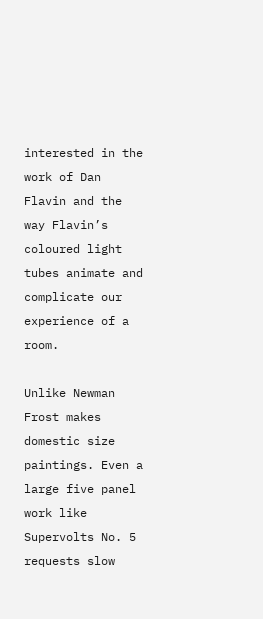interested in the work of Dan Flavin and the way Flavin’s coloured light tubes animate and complicate our experience of a room.

Unlike Newman Frost makes domestic size paintings. Even a large five panel work like Supervolts No. 5 requests slow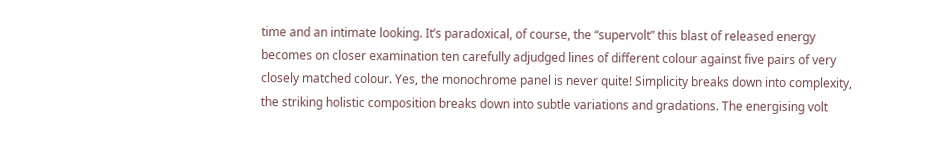time and an intimate looking. It’s paradoxical, of course, the “supervolt” this blast of released energy becomes on closer examination ten carefully adjudged lines of different colour against five pairs of very closely matched colour. Yes, the monochrome panel is never quite! Simplicity breaks down into complexity, the striking holistic composition breaks down into subtle variations and gradations. The energising volt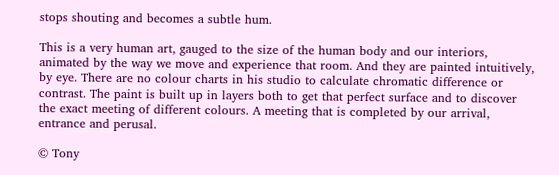stops shouting and becomes a subtle hum.

This is a very human art, gauged to the size of the human body and our interiors, animated by the way we move and experience that room. And they are painted intuitively, by eye. There are no colour charts in his studio to calculate chromatic difference or contrast. The paint is built up in layers both to get that perfect surface and to discover the exact meeting of different colours. A meeting that is completed by our arrival, entrance and perusal.

© Tony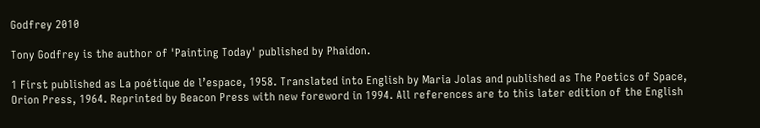Godfrey 2010

Tony Godfrey is the author of 'Painting Today' published by Phaidon.

1 First published as La poétique de l’espace, 1958. Translated into English by Maria Jolas and published as The Poetics of Space, Orion Press, 1964. Reprinted by Beacon Press with new foreword in 1994. All references are to this later edition of the English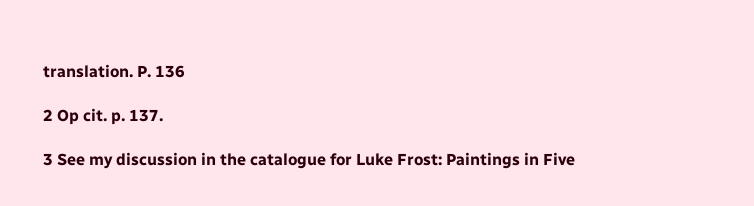translation. P. 136

2 Op cit. p. 137.

3 See my discussion in the catalogue for Luke Frost: Paintings in Five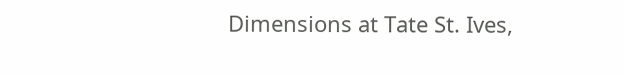Dimensions at Tate St. Ives,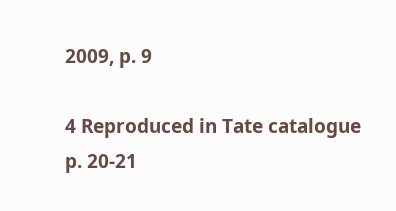2009, p. 9

4 Reproduced in Tate catalogue p. 20-21